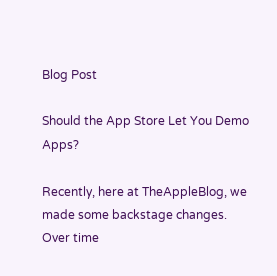Blog Post

Should the App Store Let You Demo Apps?

Recently, here at TheAppleBlog, we made some backstage changes. Over time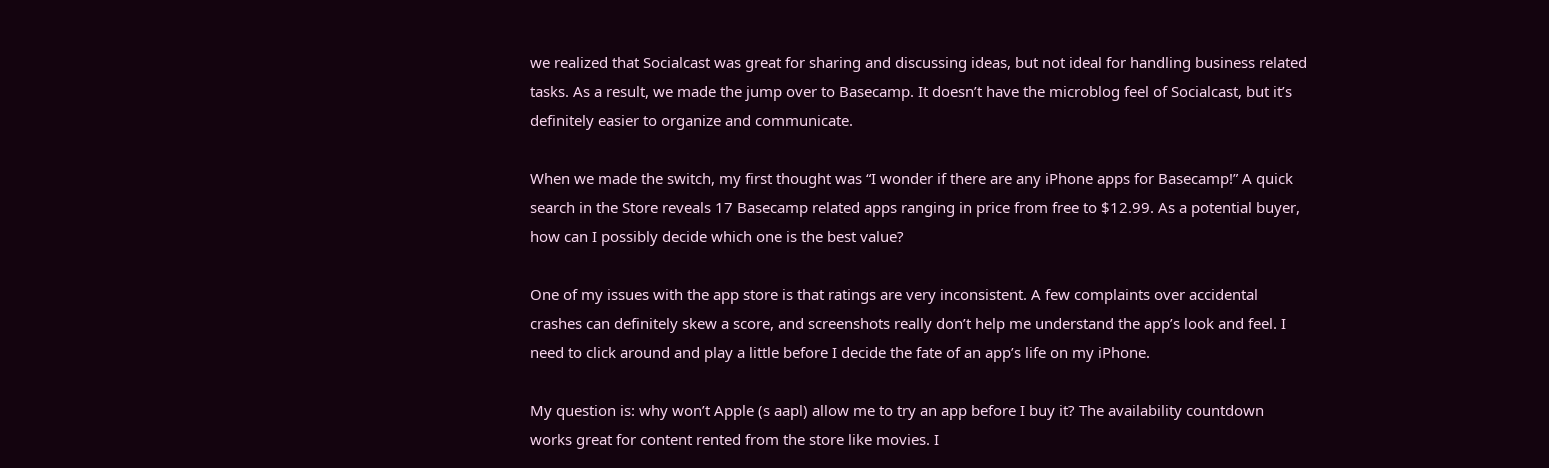we realized that Socialcast was great for sharing and discussing ideas, but not ideal for handling business related tasks. As a result, we made the jump over to Basecamp. It doesn’t have the microblog feel of Socialcast, but it’s definitely easier to organize and communicate.

When we made the switch, my first thought was “I wonder if there are any iPhone apps for Basecamp!” A quick search in the Store reveals 17 Basecamp related apps ranging in price from free to $12.99. As a potential buyer, how can I possibly decide which one is the best value?

One of my issues with the app store is that ratings are very inconsistent. A few complaints over accidental crashes can definitely skew a score, and screenshots really don’t help me understand the app’s look and feel. I need to click around and play a little before I decide the fate of an app’s life on my iPhone.

My question is: why won’t Apple (s aapl) allow me to try an app before I buy it? The availability countdown works great for content rented from the store like movies. I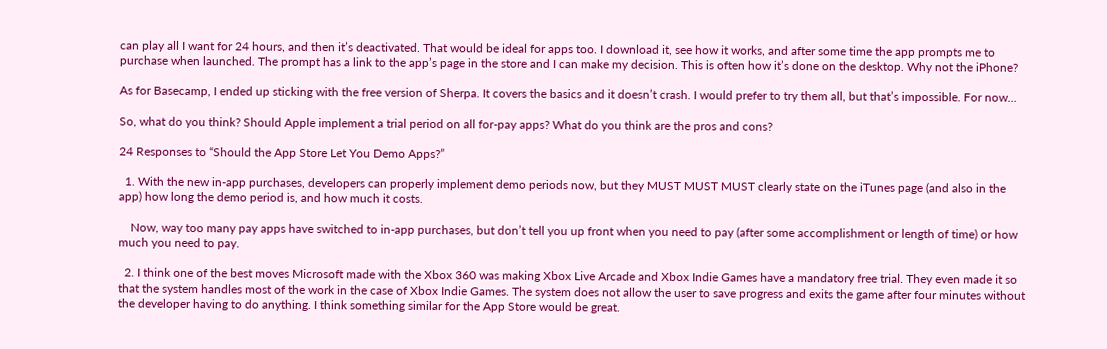can play all I want for 24 hours, and then it’s deactivated. That would be ideal for apps too. I download it, see how it works, and after some time the app prompts me to purchase when launched. The prompt has a link to the app’s page in the store and I can make my decision. This is often how it’s done on the desktop. Why not the iPhone?

As for Basecamp, I ended up sticking with the free version of Sherpa. It covers the basics and it doesn’t crash. I would prefer to try them all, but that’s impossible. For now…

So, what do you think? Should Apple implement a trial period on all for-pay apps? What do you think are the pros and cons?

24 Responses to “Should the App Store Let You Demo Apps?”

  1. With the new in-app purchases, developers can properly implement demo periods now, but they MUST MUST MUST clearly state on the iTunes page (and also in the app) how long the demo period is, and how much it costs.

    Now, way too many pay apps have switched to in-app purchases, but don’t tell you up front when you need to pay (after some accomplishment or length of time) or how much you need to pay.

  2. I think one of the best moves Microsoft made with the Xbox 360 was making Xbox Live Arcade and Xbox Indie Games have a mandatory free trial. They even made it so that the system handles most of the work in the case of Xbox Indie Games. The system does not allow the user to save progress and exits the game after four minutes without the developer having to do anything. I think something similar for the App Store would be great.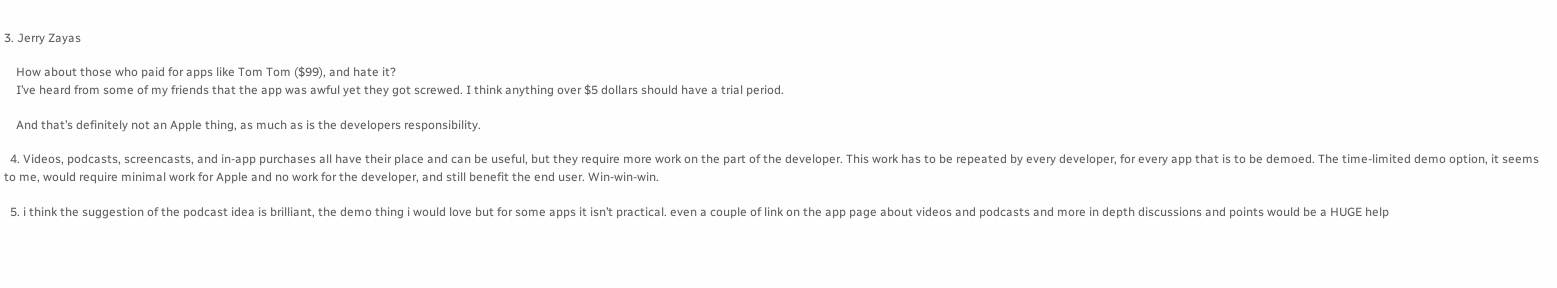3. Jerry Zayas

    How about those who paid for apps like Tom Tom ($99), and hate it?
    I’ve heard from some of my friends that the app was awful yet they got screwed. I think anything over $5 dollars should have a trial period.

    And that’s definitely not an Apple thing, as much as is the developers responsibility.

  4. Videos, podcasts, screencasts, and in-app purchases all have their place and can be useful, but they require more work on the part of the developer. This work has to be repeated by every developer, for every app that is to be demoed. The time-limited demo option, it seems to me, would require minimal work for Apple and no work for the developer, and still benefit the end user. Win-win-win.

  5. i think the suggestion of the podcast idea is brilliant, the demo thing i would love but for some apps it isn’t practical. even a couple of link on the app page about videos and podcasts and more in depth discussions and points would be a HUGE help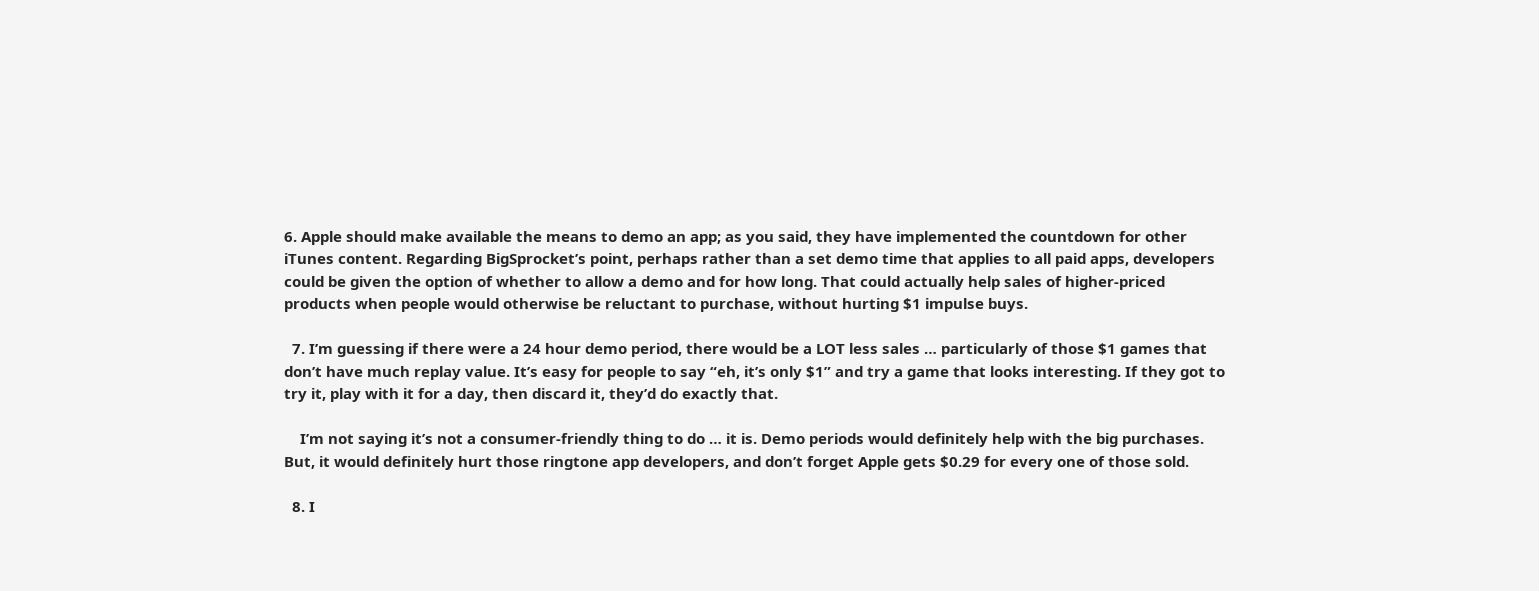6. Apple should make available the means to demo an app; as you said, they have implemented the countdown for other iTunes content. Regarding BigSprocket’s point, perhaps rather than a set demo time that applies to all paid apps, developers could be given the option of whether to allow a demo and for how long. That could actually help sales of higher-priced products when people would otherwise be reluctant to purchase, without hurting $1 impulse buys.

  7. I’m guessing if there were a 24 hour demo period, there would be a LOT less sales … particularly of those $1 games that don’t have much replay value. It’s easy for people to say “eh, it’s only $1” and try a game that looks interesting. If they got to try it, play with it for a day, then discard it, they’d do exactly that.

    I’m not saying it’s not a consumer-friendly thing to do … it is. Demo periods would definitely help with the big purchases. But, it would definitely hurt those ringtone app developers, and don’t forget Apple gets $0.29 for every one of those sold.

  8. I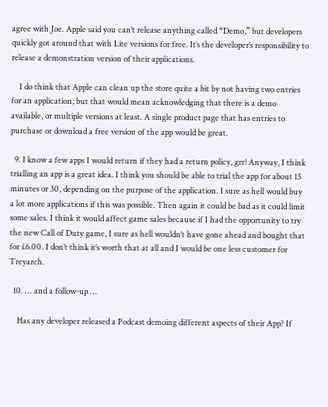agree with Joe. Apple said you can’t release anything called “Demo,” but developers quickly got around that with Lite versions for free. It’s the developer’s responsibility to release a demonstration version of their applications.

    I do think that Apple can clean up the store quite a bit by not having two entries for an application; but that would mean acknowledging that there is a demo available, or multiple versions at least. A single product page that has entries to purchase or download a free version of the app would be great.

  9. I know a few apps I would return if they had a return policy, grr! Anyway, I think trialling an app is a great idea. I think you should be able to trial the app for about 15 minutes or 30, depending on the purpose of the application. I sure as hell would buy a lot more applications if this was possible. Then again it could be bad as it could limit some sales. I think it would affect game sales because if I had the opportunity to try the new Call of Duty game, I sure as hell wouldn’t have gone ahead and bought that for £6.00. I don’t think it’s worth that at all and I would be one less customer for Treyarch.

  10. … and a follow-up …

    Has any developer released a Podcast demoing different aspects of their App? If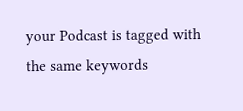your Podcast is tagged with the same keywords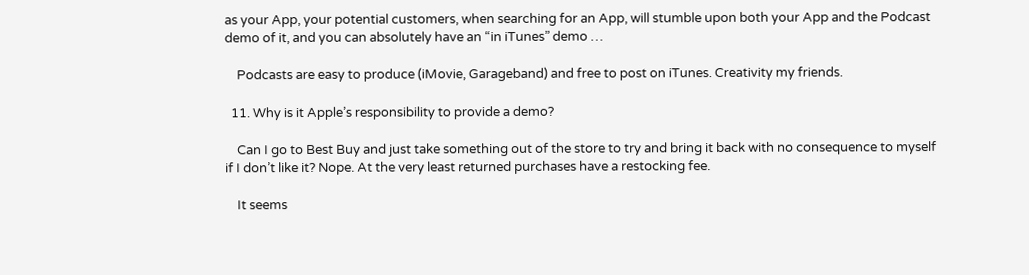as your App, your potential customers, when searching for an App, will stumble upon both your App and the Podcast demo of it, and you can absolutely have an “in iTunes” demo …

    Podcasts are easy to produce (iMovie, Garageband) and free to post on iTunes. Creativity my friends.

  11. Why is it Apple’s responsibility to provide a demo?

    Can I go to Best Buy and just take something out of the store to try and bring it back with no consequence to myself if I don’t like it? Nope. At the very least returned purchases have a restocking fee.

    It seems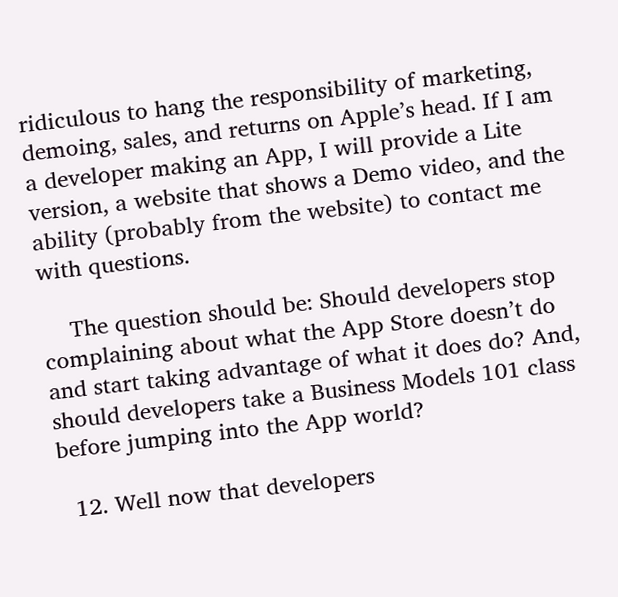ridiculous to hang the responsibility of marketing, demoing, sales, and returns on Apple’s head. If I am a developer making an App, I will provide a Lite version, a website that shows a Demo video, and the ability (probably from the website) to contact me with questions.

    The question should be: Should developers stop complaining about what the App Store doesn’t do and start taking advantage of what it does do? And, should developers take a Business Models 101 class before jumping into the App world?

  12. Well now that developers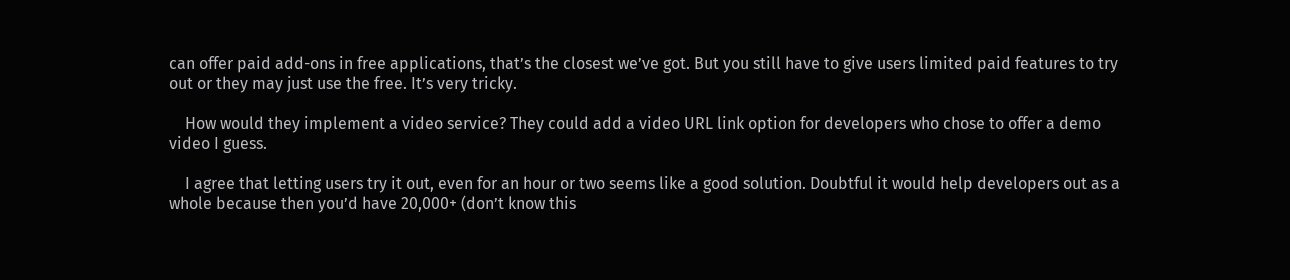can offer paid add-ons in free applications, that’s the closest we’ve got. But you still have to give users limited paid features to try out or they may just use the free. It’s very tricky.

    How would they implement a video service? They could add a video URL link option for developers who chose to offer a demo video I guess.

    I agree that letting users try it out, even for an hour or two seems like a good solution. Doubtful it would help developers out as a whole because then you’d have 20,000+ (don’t know this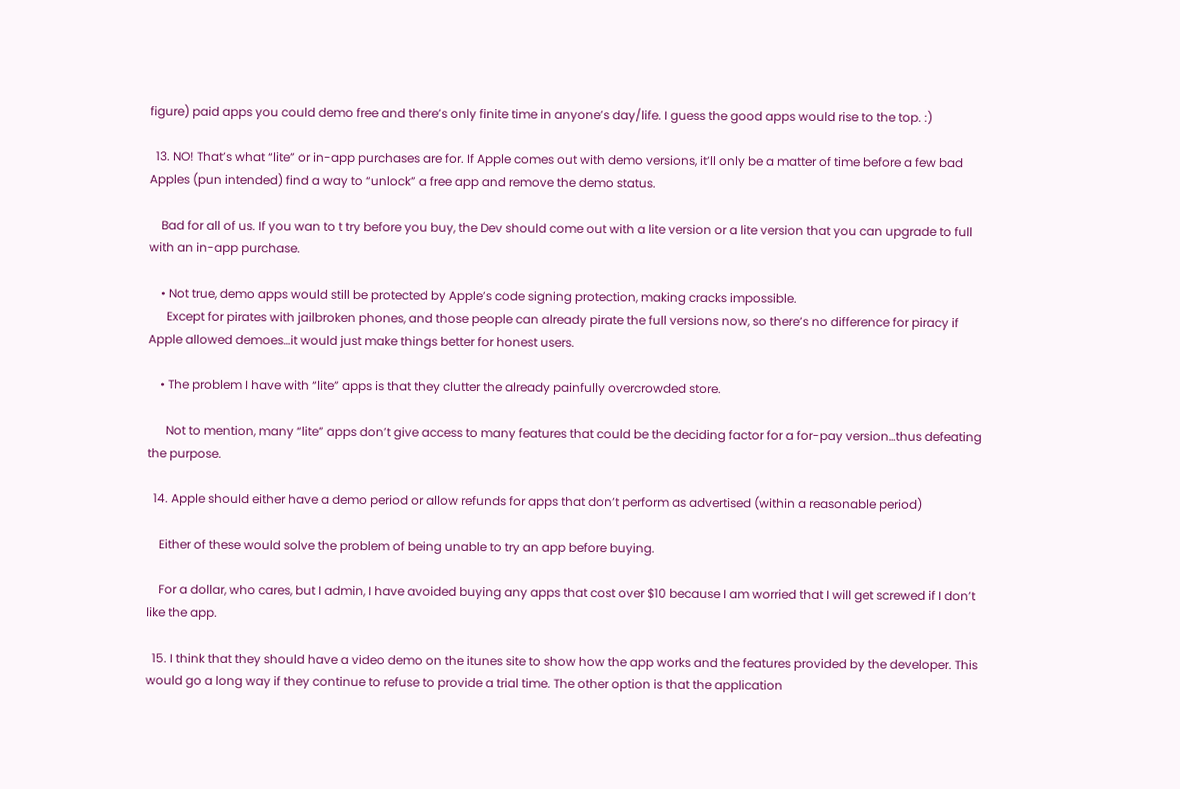figure) paid apps you could demo free and there’s only finite time in anyone’s day/life. I guess the good apps would rise to the top. :)

  13. NO! That’s what “lite” or in-app purchases are for. If Apple comes out with demo versions, it’ll only be a matter of time before a few bad Apples (pun intended) find a way to “unlock” a free app and remove the demo status.

    Bad for all of us. If you wan to t try before you buy, the Dev should come out with a lite version or a lite version that you can upgrade to full with an in-app purchase.

    • Not true, demo apps would still be protected by Apple’s code signing protection, making cracks impossible.
      Except for pirates with jailbroken phones, and those people can already pirate the full versions now, so there’s no difference for piracy if Apple allowed demoes…it would just make things better for honest users.

    • The problem I have with “lite” apps is that they clutter the already painfully overcrowded store.

      Not to mention, many “lite” apps don’t give access to many features that could be the deciding factor for a for-pay version…thus defeating the purpose.

  14. Apple should either have a demo period or allow refunds for apps that don’t perform as advertised (within a reasonable period)

    Either of these would solve the problem of being unable to try an app before buying.

    For a dollar, who cares, but I admin, I have avoided buying any apps that cost over $10 because I am worried that I will get screwed if I don’t like the app.

  15. I think that they should have a video demo on the itunes site to show how the app works and the features provided by the developer. This would go a long way if they continue to refuse to provide a trial time. The other option is that the application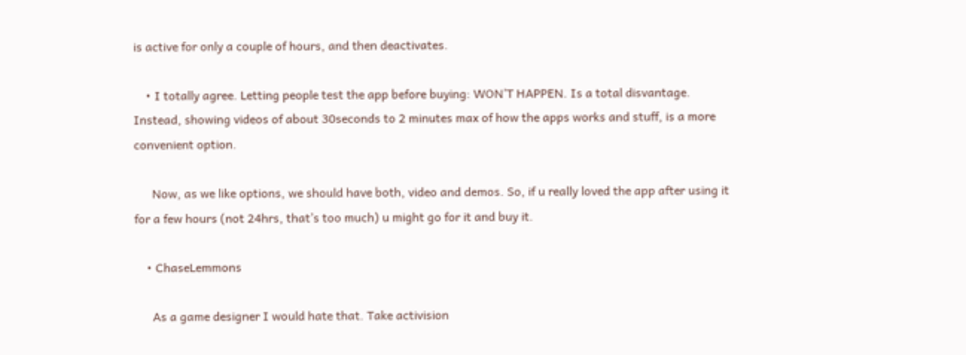is active for only a couple of hours, and then deactivates.

    • I totally agree. Letting people test the app before buying: WON’T HAPPEN. Is a total disvantage. Instead, showing videos of about 30seconds to 2 minutes max of how the apps works and stuff, is a more convenient option.

      Now, as we like options, we should have both, video and demos. So, if u really loved the app after using it for a few hours (not 24hrs, that’s too much) u might go for it and buy it.

    • ChaseLemmons

      As a game designer I would hate that. Take activision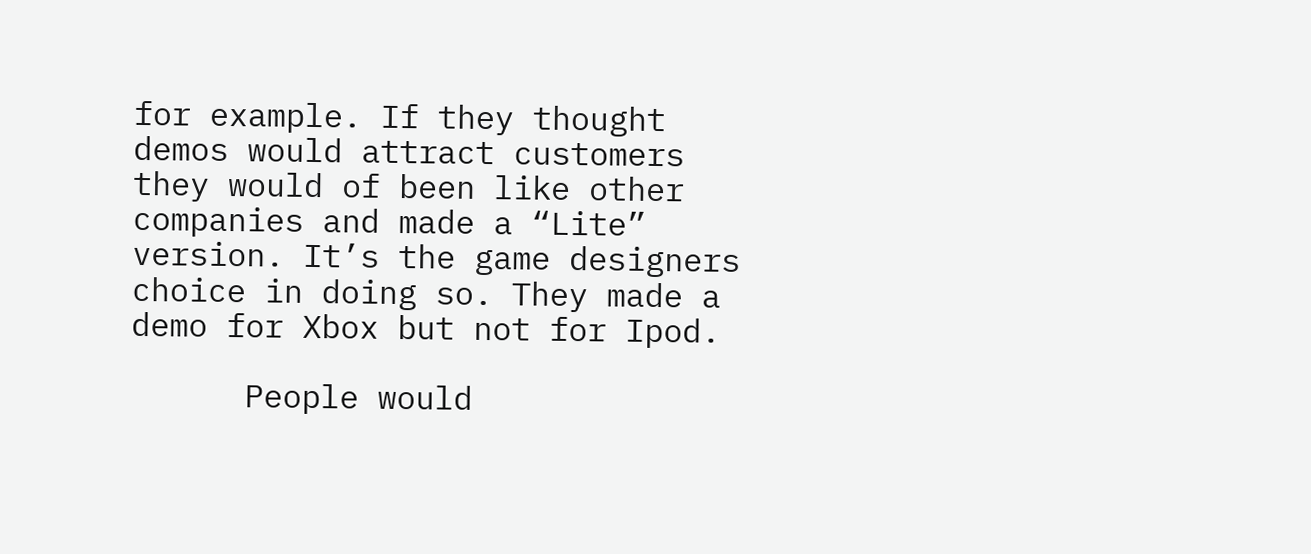for example. If they thought demos would attract customers they would of been like other companies and made a “Lite” version. It’s the game designers choice in doing so. They made a demo for Xbox but not for Ipod.

      People would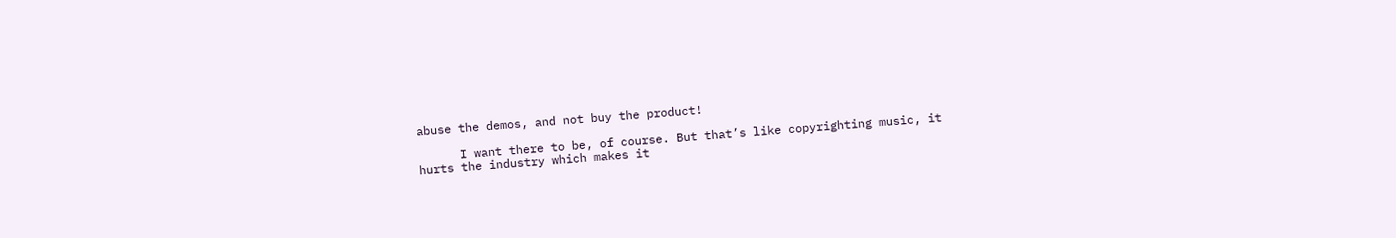abuse the demos, and not buy the product!

      I want there to be, of course. But that’s like copyrighting music, it hurts the industry which makes it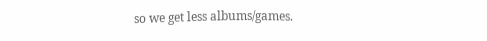so we get less albums/games.